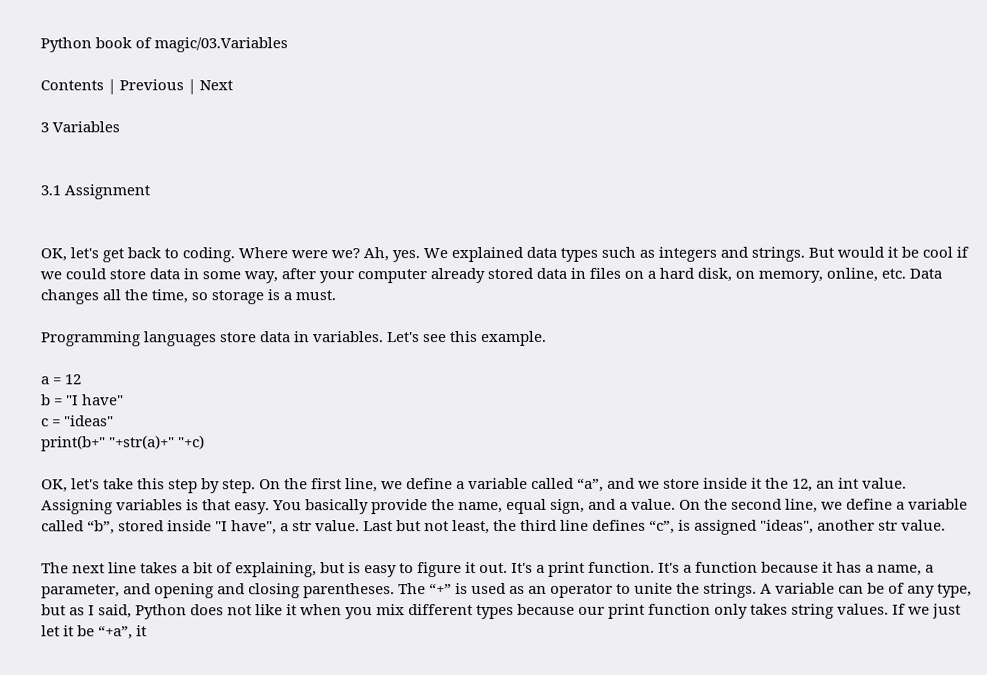Python book of magic/03.Variables

Contents | Previous | Next

3 Variables


3.1 Assignment


OK, let's get back to coding. Where were we? Ah, yes. We explained data types such as integers and strings. But would it be cool if we could store data in some way, after your computer already stored data in files on a hard disk, on memory, online, etc. Data changes all the time, so storage is a must.

Programming languages store data in variables. Let's see this example.

a = 12
b = "I have"
c = "ideas"
print(b+" "+str(a)+" "+c)

OK, let's take this step by step. On the first line, we define a variable called “a”, and we store inside it the 12, an int value. Assigning variables is that easy. You basically provide the name, equal sign, and a value. On the second line, we define a variable called “b”, stored inside "I have", a str value. Last but not least, the third line defines “c”, is assigned "ideas", another str value.

The next line takes a bit of explaining, but is easy to figure it out. It's a print function. It's a function because it has a name, a parameter, and opening and closing parentheses. The “+” is used as an operator to unite the strings. A variable can be of any type, but as I said, Python does not like it when you mix different types because our print function only takes string values. If we just let it be “+a”, it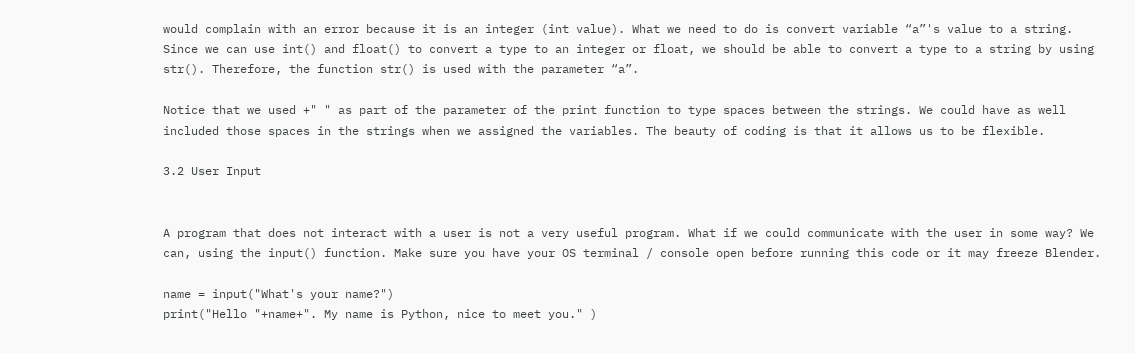would complain with an error because it is an integer (int value). What we need to do is convert variable “a”'s value to a string. Since we can use int() and float() to convert a type to an integer or float, we should be able to convert a type to a string by using str(). Therefore, the function str() is used with the parameter “a”.

Notice that we used +" " as part of the parameter of the print function to type spaces between the strings. We could have as well included those spaces in the strings when we assigned the variables. The beauty of coding is that it allows us to be flexible.

3.2 User Input


A program that does not interact with a user is not a very useful program. What if we could communicate with the user in some way? We can, using the input() function. Make sure you have your OS terminal / console open before running this code or it may freeze Blender.

name = input("What's your name?")
print("Hello "+name+". My name is Python, nice to meet you." )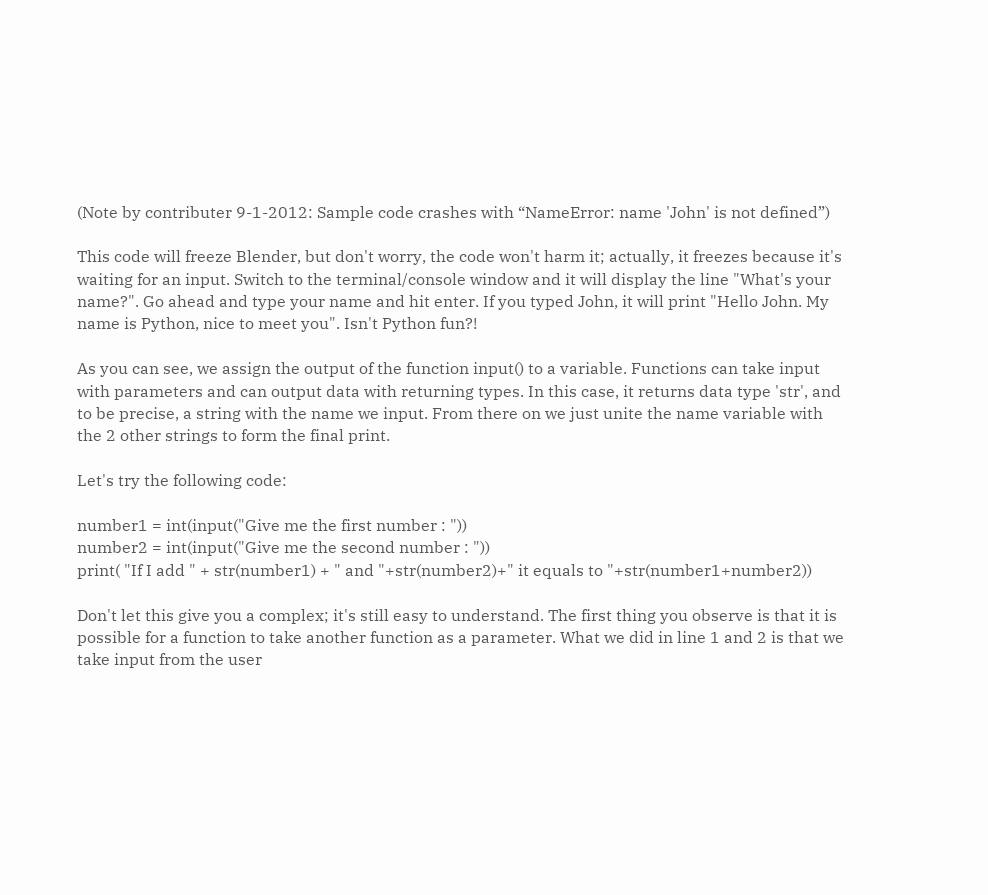(Note by contributer 9-1-2012: Sample code crashes with “NameError: name 'John' is not defined”)

This code will freeze Blender, but don't worry, the code won't harm it; actually, it freezes because it's waiting for an input. Switch to the terminal/console window and it will display the line "What's your name?". Go ahead and type your name and hit enter. If you typed John, it will print "Hello John. My name is Python, nice to meet you". Isn't Python fun?!

As you can see, we assign the output of the function input() to a variable. Functions can take input with parameters and can output data with returning types. In this case, it returns data type 'str', and to be precise, a string with the name we input. From there on we just unite the name variable with the 2 other strings to form the final print.

Let's try the following code:

number1 = int(input("Give me the first number : "))
number2 = int(input("Give me the second number : "))
print( "If I add " + str(number1) + " and "+str(number2)+" it equals to "+str(number1+number2))

Don't let this give you a complex; it's still easy to understand. The first thing you observe is that it is possible for a function to take another function as a parameter. What we did in line 1 and 2 is that we take input from the user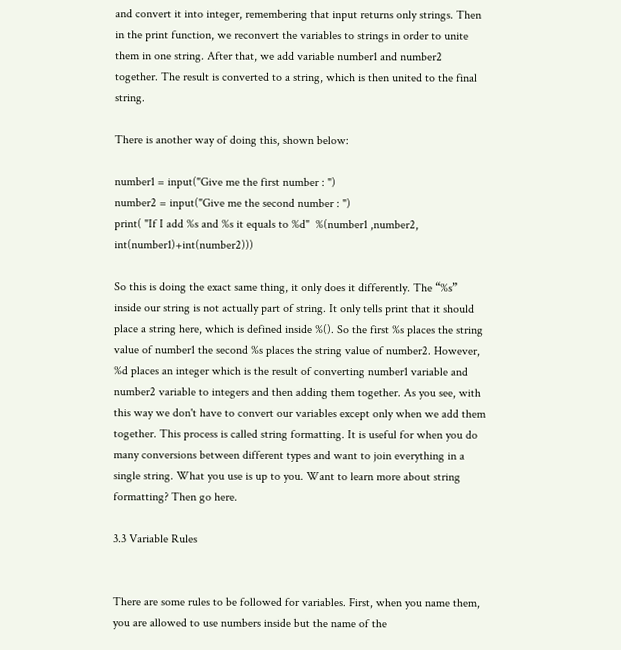and convert it into integer, remembering that input returns only strings. Then in the print function, we reconvert the variables to strings in order to unite them in one string. After that, we add variable number1 and number2 together. The result is converted to a string, which is then united to the final string.

There is another way of doing this, shown below:

number1 = input("Give me the first number : ")
number2 = input("Give me the second number : ")
print( "If I add %s and %s it equals to %d"  %(number1 ,number2, int(number1)+int(number2)))

So this is doing the exact same thing, it only does it differently. The “%s” inside our string is not actually part of string. It only tells print that it should place a string here, which is defined inside %(). So the first %s places the string value of number1 the second %s places the string value of number2. However, %d places an integer which is the result of converting number1 variable and number2 variable to integers and then adding them together. As you see, with this way we don't have to convert our variables except only when we add them together. This process is called string formatting. It is useful for when you do many conversions between different types and want to join everything in a single string. What you use is up to you. Want to learn more about string formatting? Then go here.

3.3 Variable Rules


There are some rules to be followed for variables. First, when you name them, you are allowed to use numbers inside but the name of the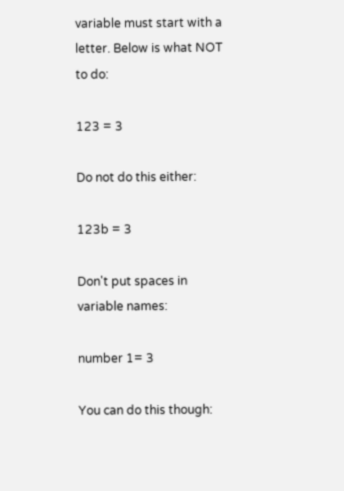variable must start with a letter. Below is what NOT to do:

123 = 3

Do not do this either:

123b = 3

Don't put spaces in variable names:

number 1= 3

You can do this though: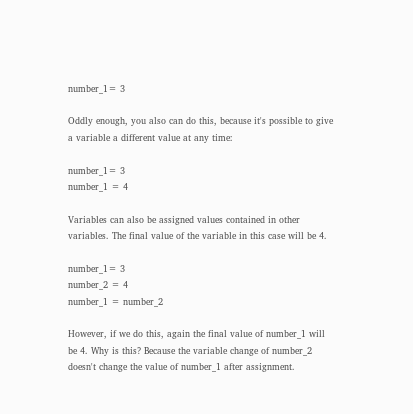number_1= 3

Oddly enough, you also can do this, because it's possible to give a variable a different value at any time:

number_1= 3
number_1 = 4

Variables can also be assigned values contained in other variables. The final value of the variable in this case will be 4.

number_1= 3
number_2 = 4
number_1 = number_2

However, if we do this, again the final value of number_1 will be 4. Why is this? Because the variable change of number_2 doesn't change the value of number_1 after assignment.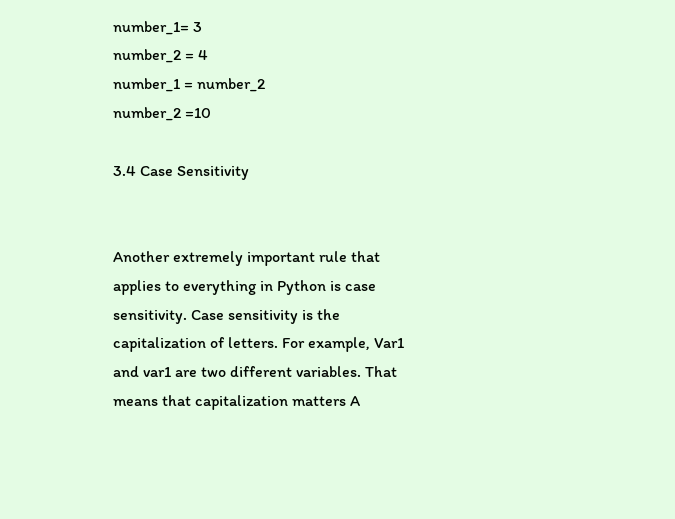number_1= 3
number_2 = 4
number_1 = number_2
number_2 =10

3.4 Case Sensitivity


Another extremely important rule that applies to everything in Python is case sensitivity. Case sensitivity is the capitalization of letters. For example, Var1 and var1 are two different variables. That means that capitalization matters A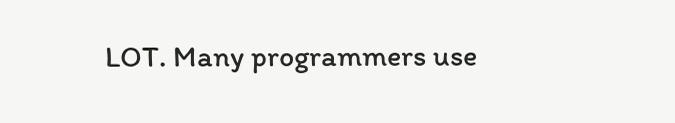LOT. Many programmers use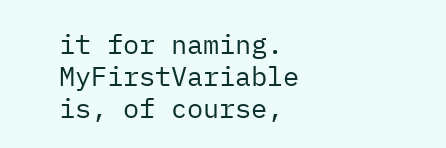it for naming. MyFirstVariable is, of course,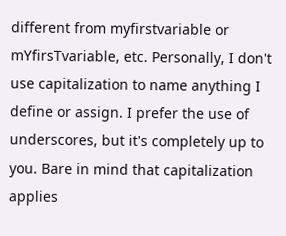different from myfirstvariable or mYfirsTvariable, etc. Personally, I don't use capitalization to name anything I define or assign. I prefer the use of underscores, but it's completely up to you. Bare in mind that capitalization applies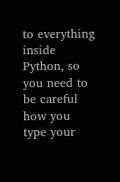to everything inside Python, so you need to be careful how you type your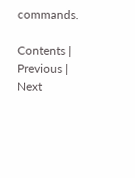commands.

Contents | Previous | Next